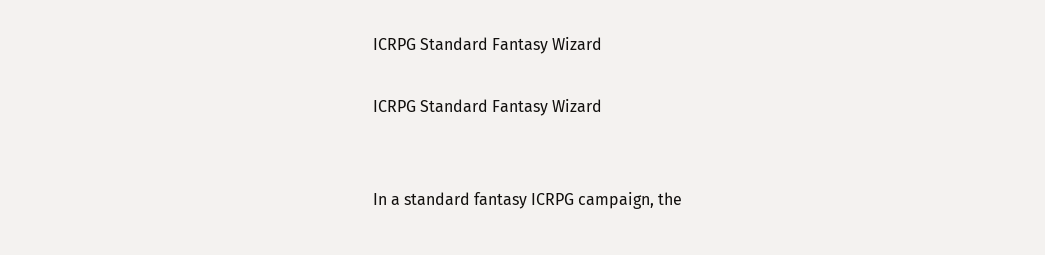ICRPG Standard Fantasy Wizard

ICRPG Standard Fantasy Wizard


In a standard fantasy ICRPG campaign, the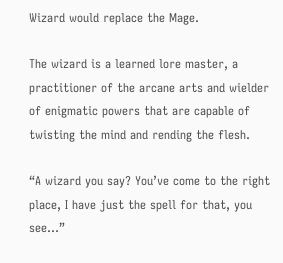Wizard would replace the Mage.

The wizard is a learned lore master, a practitioner of the arcane arts and wielder of enigmatic powers that are capable of twisting the mind and rending the flesh.

“A wizard you say? You’ve come to the right place, I have just the spell for that, you see…”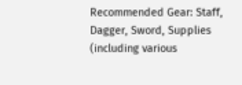Recommended Gear: Staff, Dagger, Sword, Supplies (including various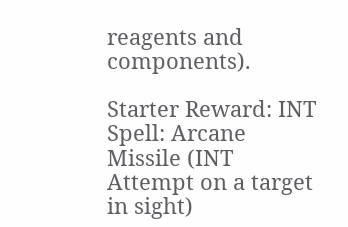reagents and components).

Starter Reward: INT Spell: Arcane Missile (INT Attempt on a target in sight)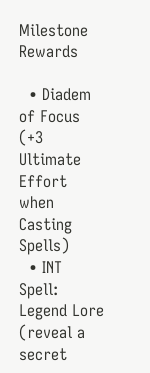Milestone Rewards

  • Diadem of Focus (+3 Ultimate Effort when Casting Spells)
  • INT Spell: Legend Lore (reveal a secret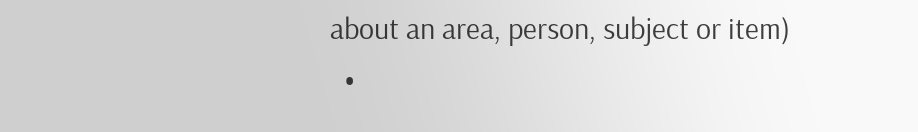about an area, person, subject or item)
  •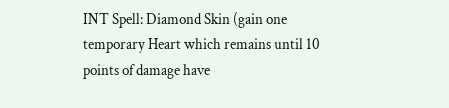INT Spell: Diamond Skin (gain one temporary Heart which remains until 10 points of damage have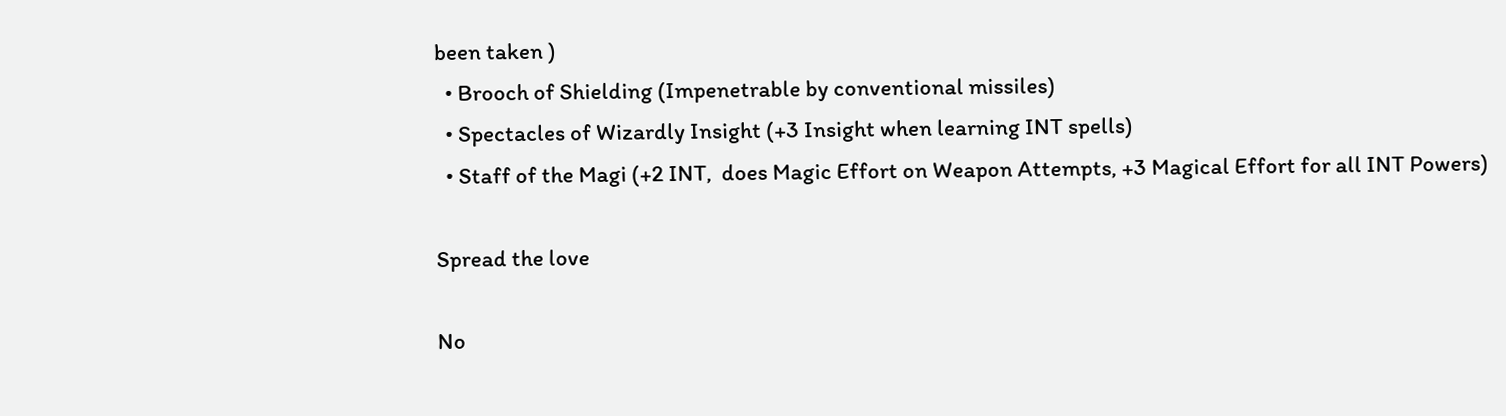been taken )
  • Brooch of Shielding (Impenetrable by conventional missiles)
  • Spectacles of Wizardly Insight (+3 Insight when learning INT spells)
  • Staff of the Magi (+2 INT,  does Magic Effort on Weapon Attempts, +3 Magical Effort for all INT Powers)

Spread the love

No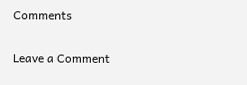Comments

Leave a Comment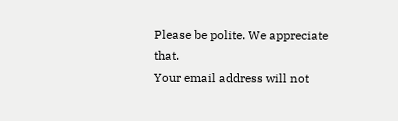Please be polite. We appreciate that.
Your email address will not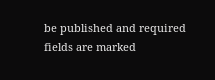be published and required fields are marked